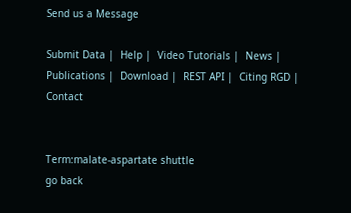Send us a Message

Submit Data |  Help |  Video Tutorials |  News |  Publications |  Download |  REST API |  Citing RGD |  Contact


Term:malate-aspartate shuttle
go back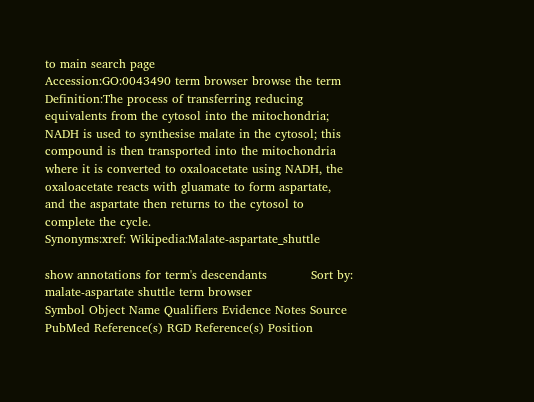to main search page
Accession:GO:0043490 term browser browse the term
Definition:The process of transferring reducing equivalents from the cytosol into the mitochondria; NADH is used to synthesise malate in the cytosol; this compound is then transported into the mitochondria where it is converted to oxaloacetate using NADH, the oxaloacetate reacts with gluamate to form aspartate, and the aspartate then returns to the cytosol to complete the cycle.
Synonyms:xref: Wikipedia:Malate-aspartate_shuttle

show annotations for term's descendants           Sort by:
malate-aspartate shuttle term browser
Symbol Object Name Qualifiers Evidence Notes Source PubMed Reference(s) RGD Reference(s) Position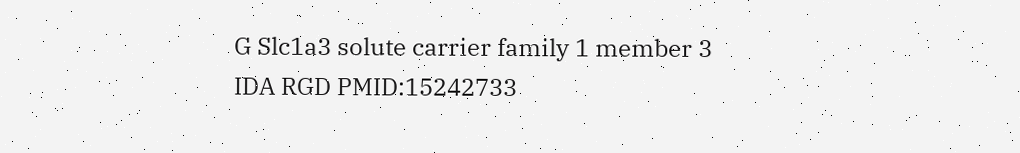G Slc1a3 solute carrier family 1 member 3 IDA RGD PMID:15242733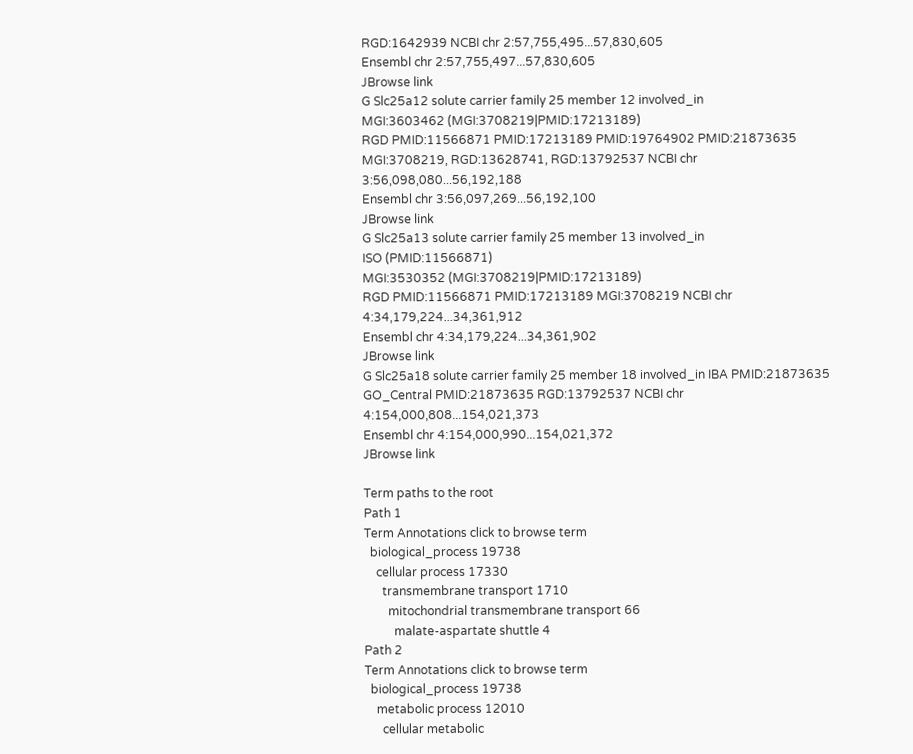RGD:1642939 NCBI chr 2:57,755,495...57,830,605
Ensembl chr 2:57,755,497...57,830,605
JBrowse link
G Slc25a12 solute carrier family 25 member 12 involved_in
MGI:3603462 (MGI:3708219|PMID:17213189)
RGD PMID:11566871 PMID:17213189 PMID:19764902 PMID:21873635 MGI:3708219, RGD:13628741, RGD:13792537 NCBI chr 3:56,098,080...56,192,188
Ensembl chr 3:56,097,269...56,192,100
JBrowse link
G Slc25a13 solute carrier family 25 member 13 involved_in
ISO (PMID:11566871)
MGI:3530352 (MGI:3708219|PMID:17213189)
RGD PMID:11566871 PMID:17213189 MGI:3708219 NCBI chr 4:34,179,224...34,361,912
Ensembl chr 4:34,179,224...34,361,902
JBrowse link
G Slc25a18 solute carrier family 25 member 18 involved_in IBA PMID:21873635 GO_Central PMID:21873635 RGD:13792537 NCBI chr 4:154,000,808...154,021,373
Ensembl chr 4:154,000,990...154,021,372
JBrowse link

Term paths to the root
Path 1
Term Annotations click to browse term
  biological_process 19738
    cellular process 17330
      transmembrane transport 1710
        mitochondrial transmembrane transport 66
          malate-aspartate shuttle 4
Path 2
Term Annotations click to browse term
  biological_process 19738
    metabolic process 12010
      cellular metabolic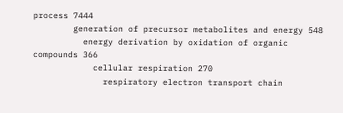process 7444
        generation of precursor metabolites and energy 548
          energy derivation by oxidation of organic compounds 366
            cellular respiration 270
              respiratory electron transport chain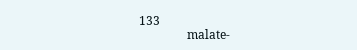133
                malate-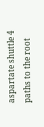aspartate shuttle 4
paths to the root